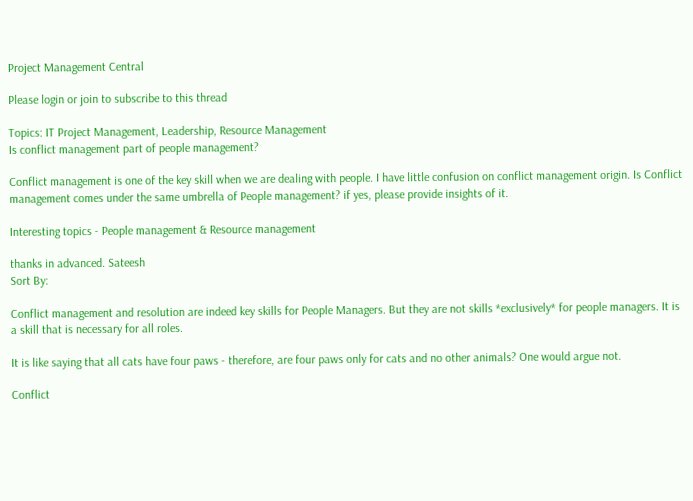Project Management Central

Please login or join to subscribe to this thread

Topics: IT Project Management, Leadership, Resource Management
Is conflict management part of people management?

Conflict management is one of the key skill when we are dealing with people. I have little confusion on conflict management origin. Is Conflict management comes under the same umbrella of People management? if yes, please provide insights of it.

Interesting topics - People management & Resource management

thanks in advanced. Sateesh
Sort By:

Conflict management and resolution are indeed key skills for People Managers. But they are not skills *exclusively* for people managers. It is a skill that is necessary for all roles.

It is like saying that all cats have four paws - therefore, are four paws only for cats and no other animals? One would argue not.

Conflict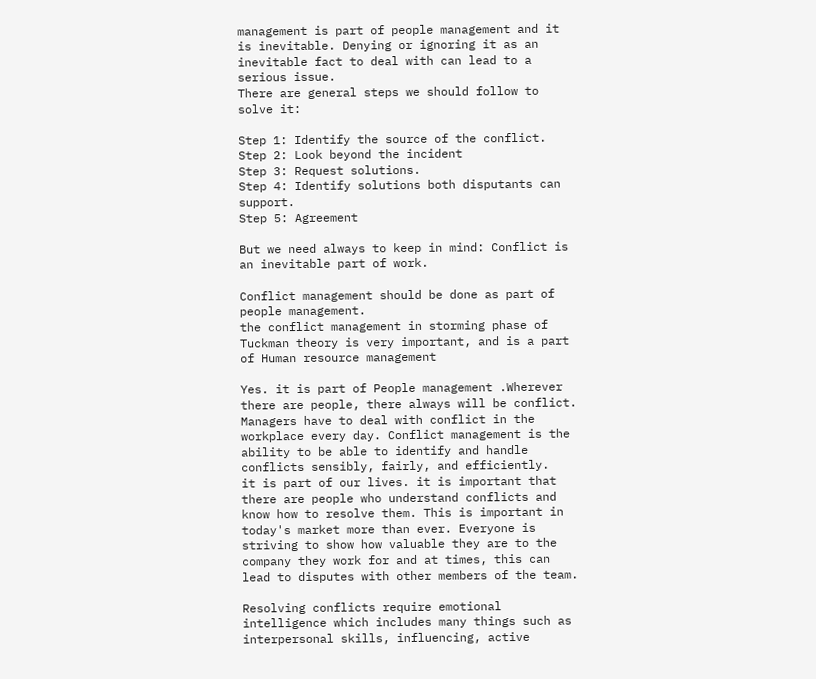management is part of people management and it is inevitable. Denying or ignoring it as an inevitable fact to deal with can lead to a serious issue.
There are general steps we should follow to solve it:

Step 1: Identify the source of the conflict.
Step 2: Look beyond the incident
Step 3: Request solutions.
Step 4: Identify solutions both disputants can support.
Step 5: Agreement

But we need always to keep in mind: Conflict is an inevitable part of work.

Conflict management should be done as part of people management.
the conflict management in storming phase of Tuckman theory is very important, and is a part of Human resource management

Yes. it is part of People management .Wherever there are people, there always will be conflict. Managers have to deal with conflict in the workplace every day. Conflict management is the ability to be able to identify and handle conflicts sensibly, fairly, and efficiently.
it is part of our lives. it is important that there are people who understand conflicts and know how to resolve them. This is important in today's market more than ever. Everyone is striving to show how valuable they are to the company they work for and at times, this can lead to disputes with other members of the team.

Resolving conflicts require emotional intelligence which includes many things such as interpersonal skills, influencing, active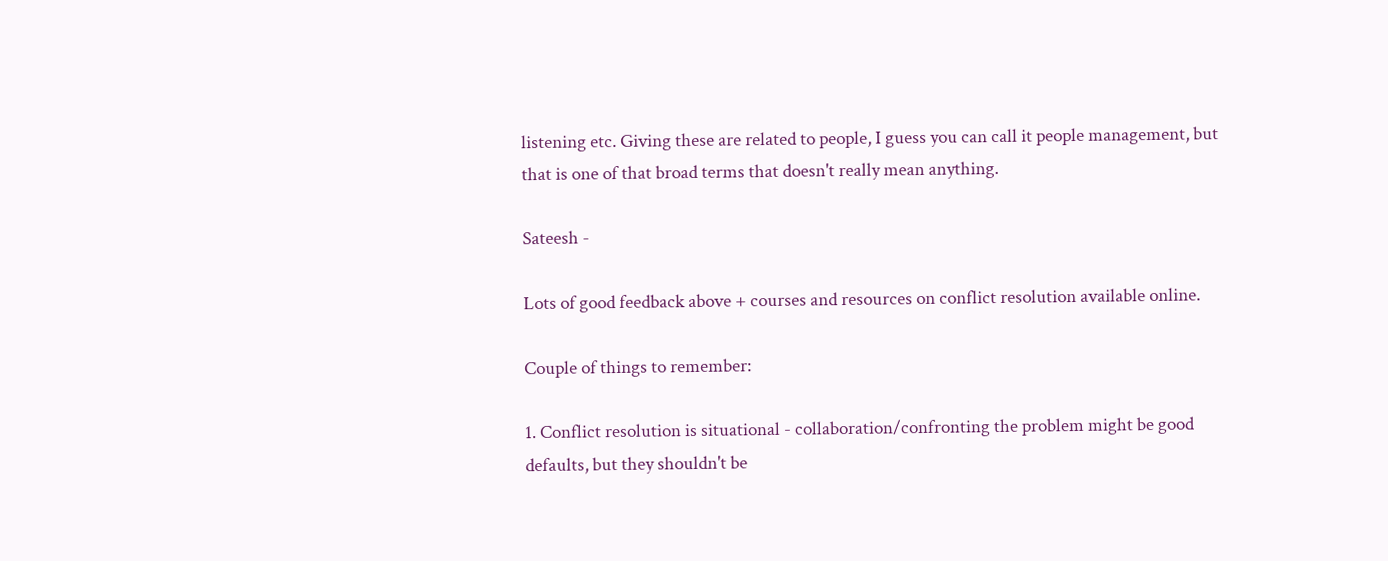listening etc. Giving these are related to people, I guess you can call it people management, but that is one of that broad terms that doesn't really mean anything.

Sateesh -

Lots of good feedback above + courses and resources on conflict resolution available online.

Couple of things to remember:

1. Conflict resolution is situational - collaboration/confronting the problem might be good defaults, but they shouldn't be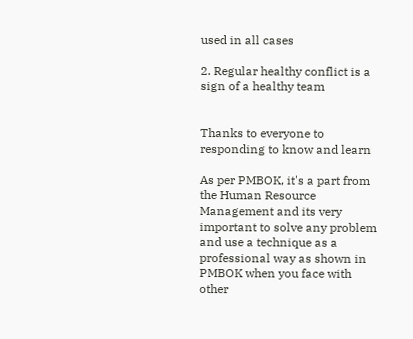used in all cases

2. Regular healthy conflict is a sign of a healthy team


Thanks to everyone to responding to know and learn

As per PMBOK, it's a part from the Human Resource Management and its very important to solve any problem and use a technique as a professional way as shown in PMBOK when you face with other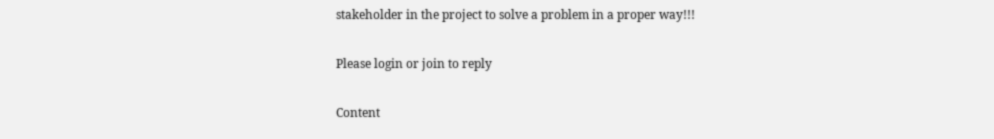stakeholder in the project to solve a problem in a proper way!!!

Please login or join to reply

Content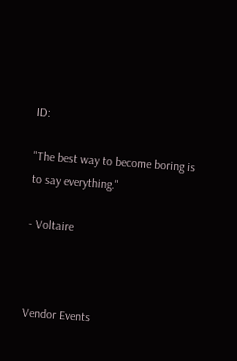ID:

"The best way to become boring is to say everything."

- Voltaire



Vendor Events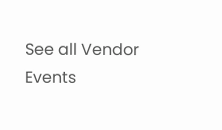See all Vendor Events